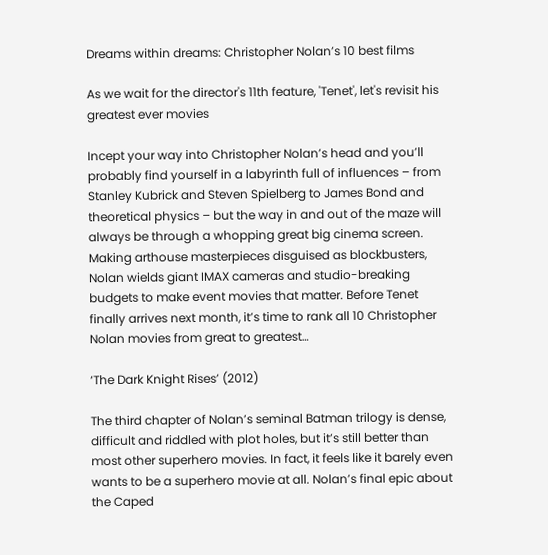Dreams within dreams: Christopher Nolan’s 10 best films

As we wait for the director's 11th feature, 'Tenet', let's revisit his greatest ever movies

Incept your way into Christopher Nolan’s head and you’ll probably find yourself in a labyrinth full of influences – from Stanley Kubrick and Steven Spielberg to James Bond and theoretical physics – but the way in and out of the maze will always be through a whopping great big cinema screen. Making arthouse masterpieces disguised as blockbusters, Nolan wields giant IMAX cameras and studio-breaking budgets to make event movies that matter. Before Tenet finally arrives next month, it’s time to rank all 10 Christopher Nolan movies from great to greatest…

‘The Dark Knight Rises’ (2012)

The third chapter of Nolan’s seminal Batman trilogy is dense, difficult and riddled with plot holes, but it’s still better than most other superhero movies. In fact, it feels like it barely even wants to be a superhero movie at all. Nolan’s final epic about the Caped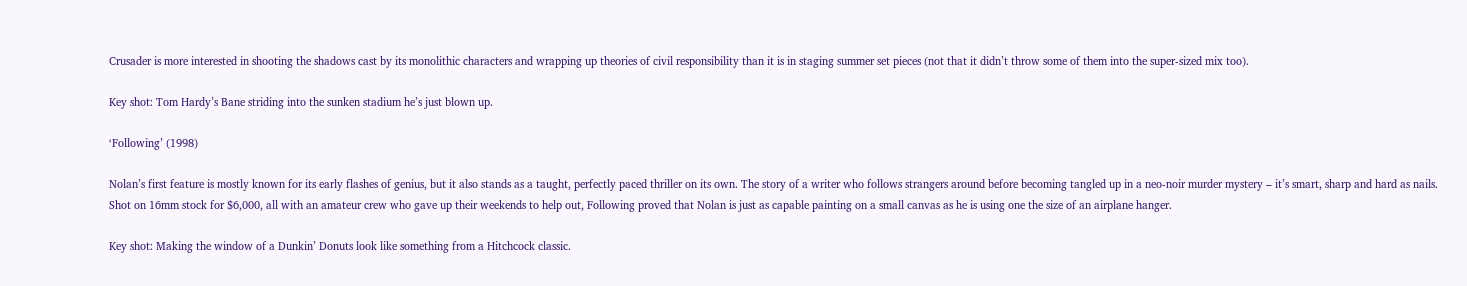Crusader is more interested in shooting the shadows cast by its monolithic characters and wrapping up theories of civil responsibility than it is in staging summer set pieces (not that it didn’t throw some of them into the super-sized mix too).

Key shot: Tom Hardy’s Bane striding into the sunken stadium he’s just blown up.

‘Following’ (1998)

Nolan’s first feature is mostly known for its early flashes of genius, but it also stands as a taught, perfectly paced thriller on its own. The story of a writer who follows strangers around before becoming tangled up in a neo-noir murder mystery – it’s smart, sharp and hard as nails. Shot on 16mm stock for $6,000, all with an amateur crew who gave up their weekends to help out, Following proved that Nolan is just as capable painting on a small canvas as he is using one the size of an airplane hanger.

Key shot: Making the window of a Dunkin’ Donuts look like something from a Hitchcock classic.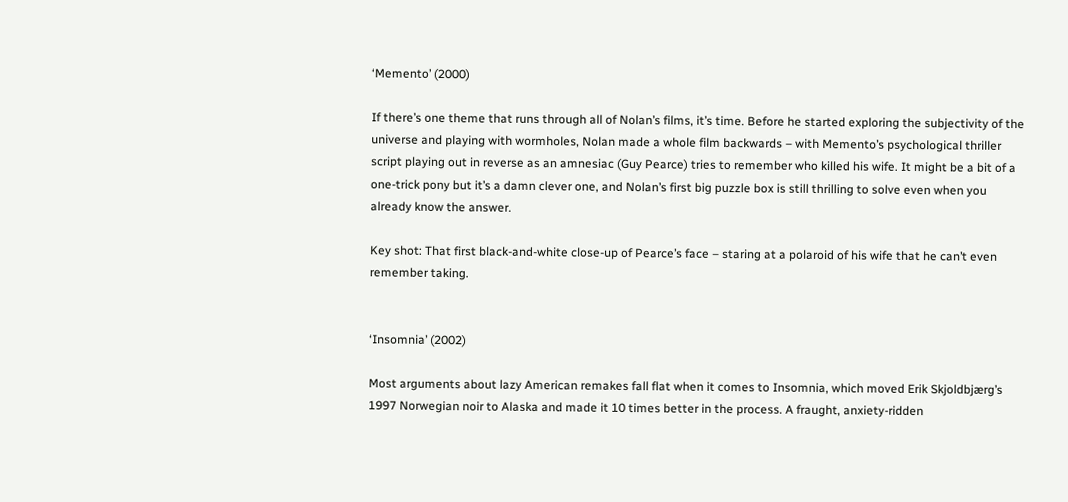‘Memento’ (2000)

If there’s one theme that runs through all of Nolan’s films, it’s time. Before he started exploring the subjectivity of the universe and playing with wormholes, Nolan made a whole film backwards – with Memento’s psychological thriller script playing out in reverse as an amnesiac (Guy Pearce) tries to remember who killed his wife. It might be a bit of a one-trick pony but it’s a damn clever one, and Nolan’s first big puzzle box is still thrilling to solve even when you already know the answer.

Key shot: That first black-and-white close-up of Pearce’s face – staring at a polaroid of his wife that he can’t even remember taking.


‘Insomnia’ (2002)

Most arguments about lazy American remakes fall flat when it comes to Insomnia, which moved Erik Skjoldbjærg’s 1997 Norwegian noir to Alaska and made it 10 times better in the process. A fraught, anxiety-ridden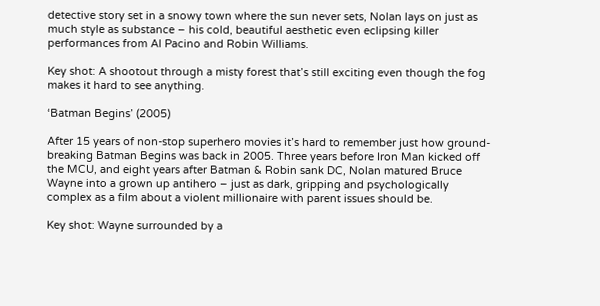detective story set in a snowy town where the sun never sets, Nolan lays on just as much style as substance – his cold, beautiful aesthetic even eclipsing killer performances from Al Pacino and Robin Williams.

Key shot: A shootout through a misty forest that’s still exciting even though the fog makes it hard to see anything.

‘Batman Begins’ (2005)

After 15 years of non-stop superhero movies it’s hard to remember just how ground-breaking Batman Begins was back in 2005. Three years before Iron Man kicked off the MCU, and eight years after Batman & Robin sank DC, Nolan matured Bruce Wayne into a grown up antihero – just as dark, gripping and psychologically complex as a film about a violent millionaire with parent issues should be.

Key shot: Wayne surrounded by a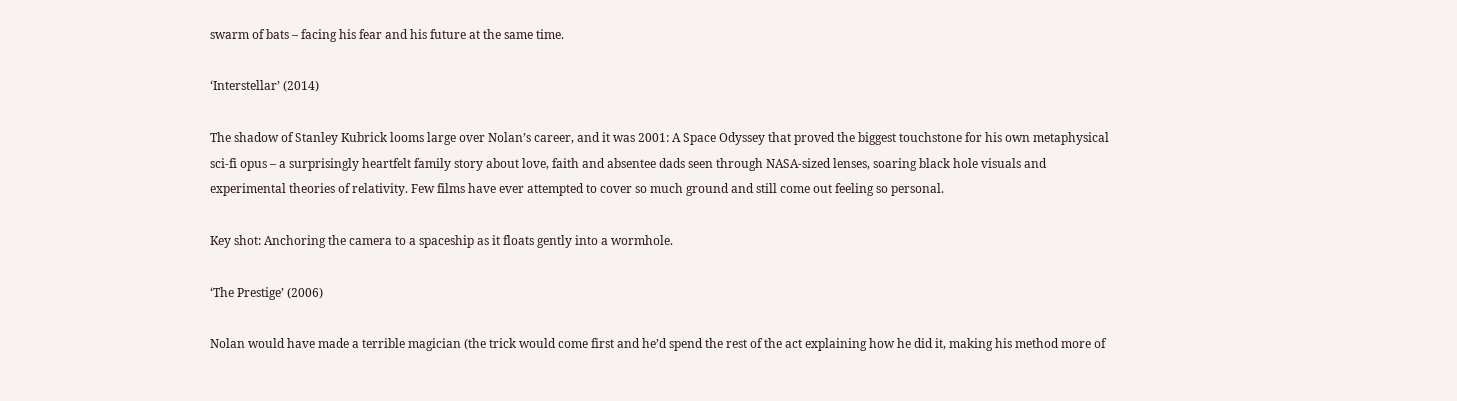swarm of bats – facing his fear and his future at the same time.

‘Interstellar’ (2014)

The shadow of Stanley Kubrick looms large over Nolan’s career, and it was 2001: A Space Odyssey that proved the biggest touchstone for his own metaphysical sci-fi opus – a surprisingly heartfelt family story about love, faith and absentee dads seen through NASA-sized lenses, soaring black hole visuals and experimental theories of relativity. Few films have ever attempted to cover so much ground and still come out feeling so personal.

Key shot: Anchoring the camera to a spaceship as it floats gently into a wormhole.

‘The Prestige’ (2006)

Nolan would have made a terrible magician (the trick would come first and he’d spend the rest of the act explaining how he did it, making his method more of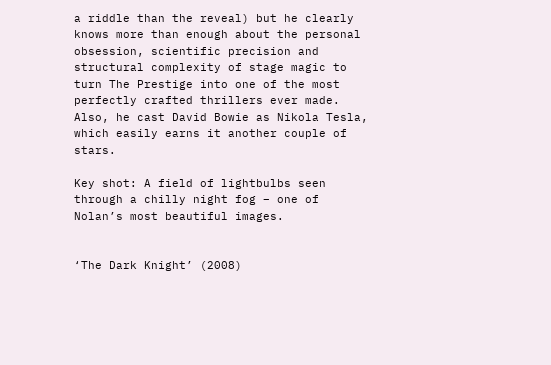a riddle than the reveal) but he clearly knows more than enough about the personal obsession, scientific precision and structural complexity of stage magic to turn The Prestige into one of the most perfectly crafted thrillers ever made. Also, he cast David Bowie as Nikola Tesla, which easily earns it another couple of stars.

Key shot: A field of lightbulbs seen through a chilly night fog – one of Nolan’s most beautiful images.


‘The Dark Knight’ (2008)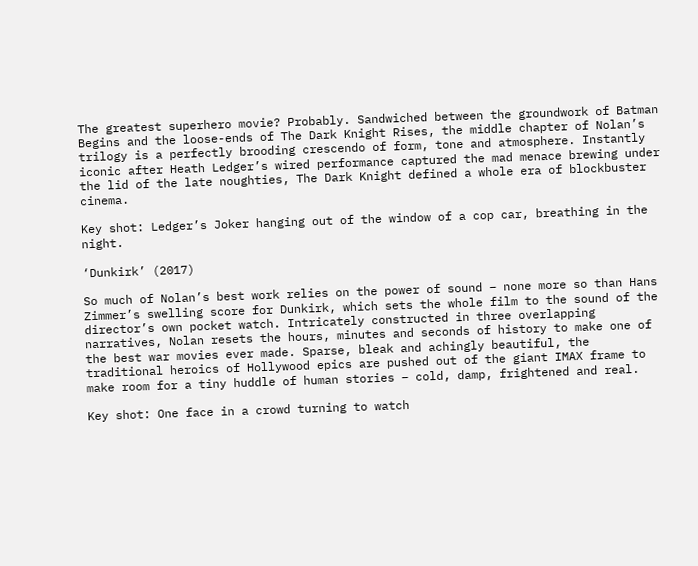The greatest superhero movie? Probably. Sandwiched between the groundwork of Batman Begins and the loose-ends of The Dark Knight Rises, the middle chapter of Nolan’s trilogy is a perfectly brooding crescendo of form, tone and atmosphere. Instantly iconic after Heath Ledger’s wired performance captured the mad menace brewing under the lid of the late noughties, The Dark Knight defined a whole era of blockbuster cinema.

Key shot: Ledger’s Joker hanging out of the window of a cop car, breathing in the night.

‘Dunkirk’ (2017)

So much of Nolan’s best work relies on the power of sound – none more so than Hans Zimmer’s swelling score for Dunkirk, which sets the whole film to the sound of the director’s own pocket watch. Intricately constructed in three overlapping narratives, Nolan resets the hours, minutes and seconds of history to make one of the best war movies ever made. Sparse, bleak and achingly beautiful, the traditional heroics of Hollywood epics are pushed out of the giant IMAX frame to make room for a tiny huddle of human stories – cold, damp, frightened and real.

Key shot: One face in a crowd turning to watch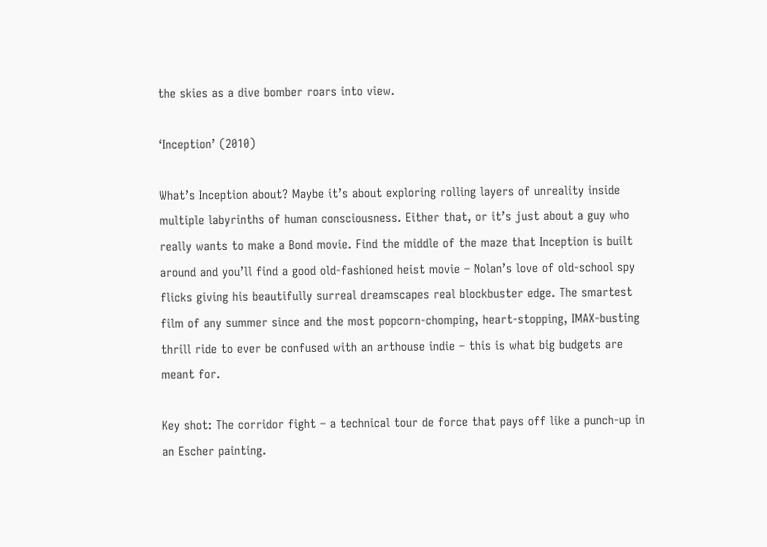the skies as a dive bomber roars into view.

‘Inception’ (2010)

What’s Inception about? Maybe it’s about exploring rolling layers of unreality inside multiple labyrinths of human consciousness. Either that, or it’s just about a guy who really wants to make a Bond movie. Find the middle of the maze that Inception is built around and you’ll find a good old-fashioned heist movie – Nolan’s love of old-school spy flicks giving his beautifully surreal dreamscapes real blockbuster edge. The smartest film of any summer since and the most popcorn-chomping, heart-stopping, IMAX-busting thrill ride to ever be confused with an arthouse indie – this is what big budgets are meant for.

Key shot: The corridor fight – a technical tour de force that pays off like a punch-up in an Escher painting.